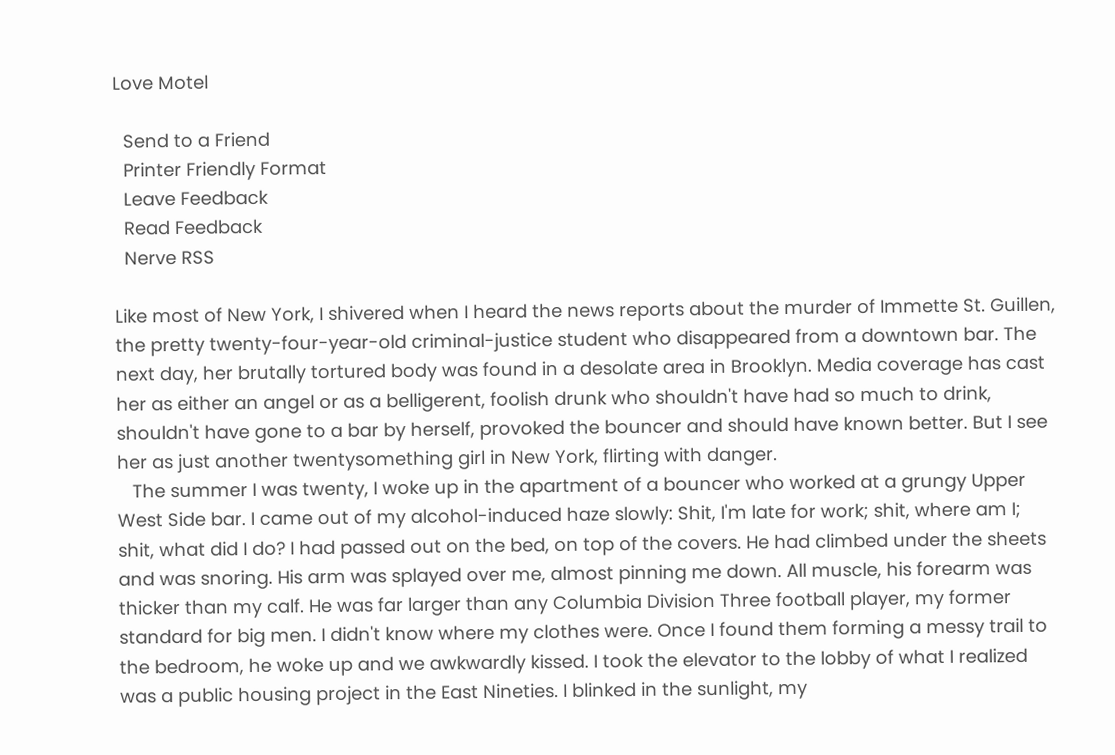Love Motel

  Send to a Friend
  Printer Friendly Format
  Leave Feedback
  Read Feedback
  Nerve RSS

Like most of New York, I shivered when I heard the news reports about the murder of Immette St. Guillen, the pretty twenty-four-year-old criminal-justice student who disappeared from a downtown bar. The next day, her brutally tortured body was found in a desolate area in Brooklyn. Media coverage has cast her as either an angel or as a belligerent, foolish drunk who shouldn't have had so much to drink, shouldn't have gone to a bar by herself, provoked the bouncer and should have known better. But I see her as just another twentysomething girl in New York, flirting with danger.
   The summer I was twenty, I woke up in the apartment of a bouncer who worked at a grungy Upper West Side bar. I came out of my alcohol-induced haze slowly: Shit, I'm late for work; shit, where am I; shit, what did I do? I had passed out on the bed, on top of the covers. He had climbed under the sheets and was snoring. His arm was splayed over me, almost pinning me down. All muscle, his forearm was thicker than my calf. He was far larger than any Columbia Division Three football player, my former standard for big men. I didn't know where my clothes were. Once I found them forming a messy trail to the bedroom, he woke up and we awkwardly kissed. I took the elevator to the lobby of what I realized was a public housing project in the East Nineties. I blinked in the sunlight, my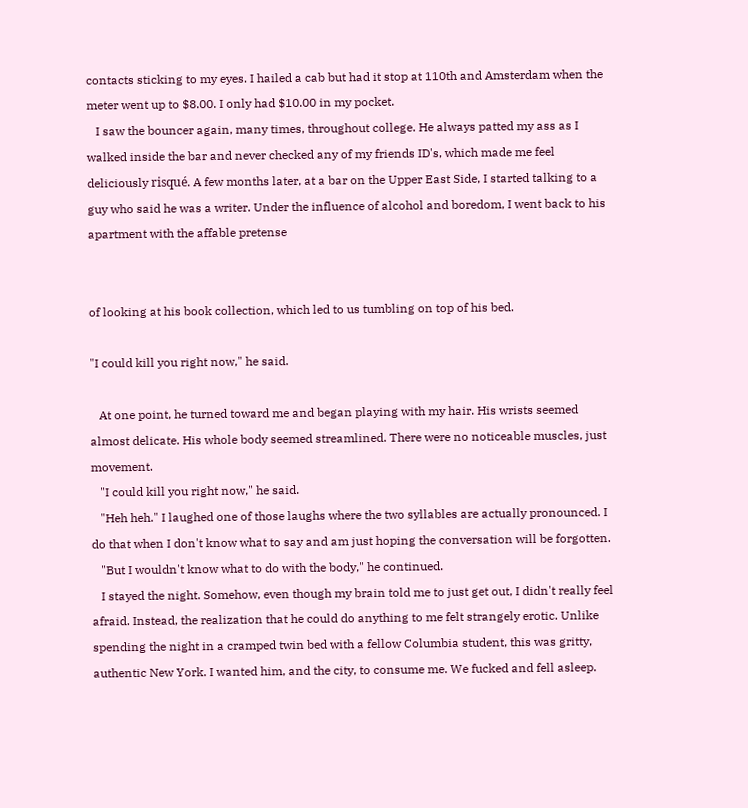contacts sticking to my eyes. I hailed a cab but had it stop at 110th and Amsterdam when the meter went up to $8.00. I only had $10.00 in my pocket.
   I saw the bouncer again, many times, throughout college. He always patted my ass as I walked inside the bar and never checked any of my friends ID's, which made me feel deliciously risqué. A few months later, at a bar on the Upper East Side, I started talking to a guy who said he was a writer. Under the influence of alcohol and boredom, I went back to his apartment with the affable pretense


of looking at his book collection, which led to us tumbling on top of his bed.

"I could kill you right now," he said.

   At one point, he turned toward me and began playing with my hair. His wrists seemed almost delicate. His whole body seemed streamlined. There were no noticeable muscles, just movement.
   "I could kill you right now," he said.
   "Heh heh." I laughed one of those laughs where the two syllables are actually pronounced. I do that when I don't know what to say and am just hoping the conversation will be forgotten.
   "But I wouldn't know what to do with the body," he continued.
   I stayed the night. Somehow, even though my brain told me to just get out, I didn't really feel afraid. Instead, the realization that he could do anything to me felt strangely erotic. Unlike spending the night in a cramped twin bed with a fellow Columbia student, this was gritty, authentic New York. I wanted him, and the city, to consume me. We fucked and fell asleep.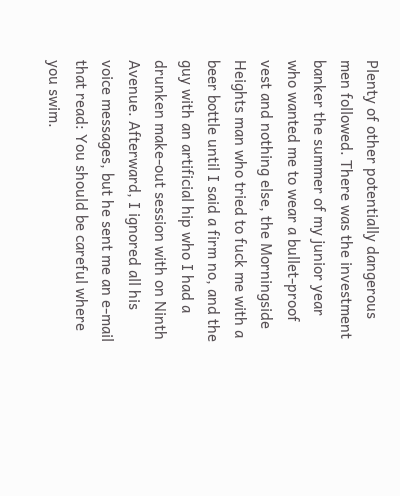Plenty of other potentially dangerous men followed. There was the investment banker the summer of my junior year who wanted me to wear a bullet-proof vest and nothing else, the Morningside Heights man who tried to fuck me with a beer bottle until I said a firm no, and the guy with an artificial hip who I had a drunken make-out session with on Ninth Avenue. Afterward, I ignored all his voice messages, but he sent me an e-mail that read: You should be careful where you swim.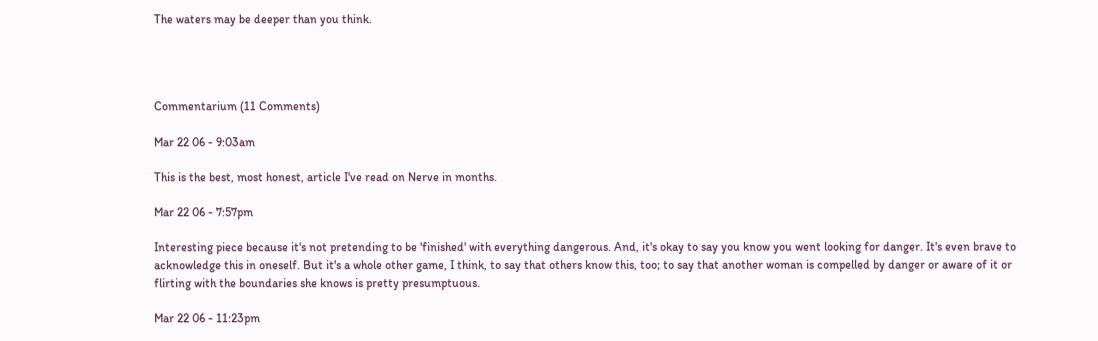The waters may be deeper than you think.




Commentarium (11 Comments)

Mar 22 06 - 9:03am

This is the best, most honest, article I've read on Nerve in months.

Mar 22 06 - 7:57pm

Interesting piece because it's not pretending to be 'finished' with everything dangerous. And, it's okay to say you know you went looking for danger. It's even brave to acknowledge this in oneself. But it's a whole other game, I think, to say that others know this, too; to say that another woman is compelled by danger or aware of it or flirting with the boundaries she knows is pretty presumptuous.

Mar 22 06 - 11:23pm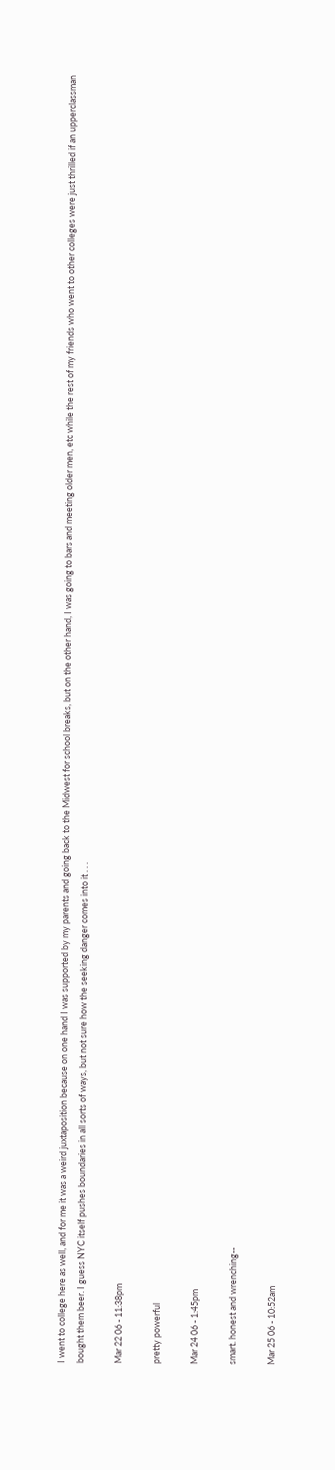I went to college here as well, and for me it was a weird juxtaposition because on one hand I was supported by my parents and going back to the Midwest for school breaks, but on the other hand, I was going to bars and meeting older men, etc while the rest of my friends who went to other colleges were just thrilled if an upperclassman bought them beer. I guess NYC itself pushes boundaries in all sorts of ways, but not sure how the seeking danger comes into it . . .

Mar 22 06 - 11:38pm

pretty powerful

Mar 24 06 - 1:45pm

smart. honest and wrenching--

Mar 25 06 - 10:52am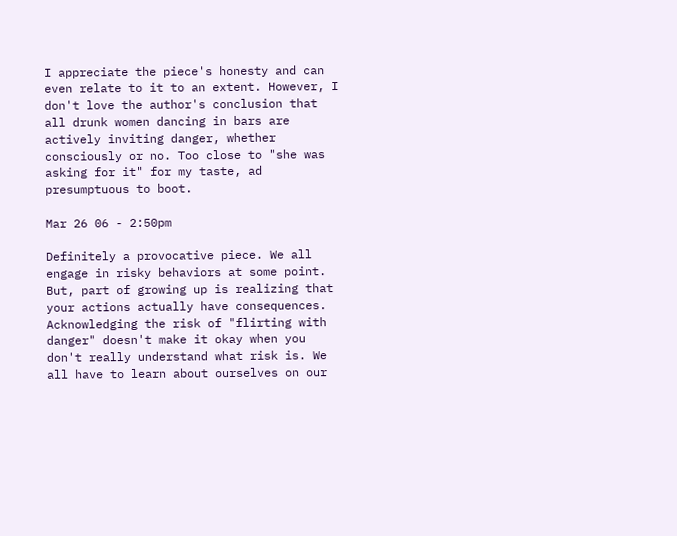I appreciate the piece's honesty and can even relate to it to an extent. However, I don't love the author's conclusion that all drunk women dancing in bars are actively inviting danger, whether consciously or no. Too close to "she was asking for it" for my taste, ad presumptuous to boot.

Mar 26 06 - 2:50pm

Definitely a provocative piece. We all engage in risky behaviors at some point. But, part of growing up is realizing that your actions actually have consequences. Acknowledging the risk of "flirting with danger" doesn't make it okay when you don't really understand what risk is. We all have to learn about ourselves on our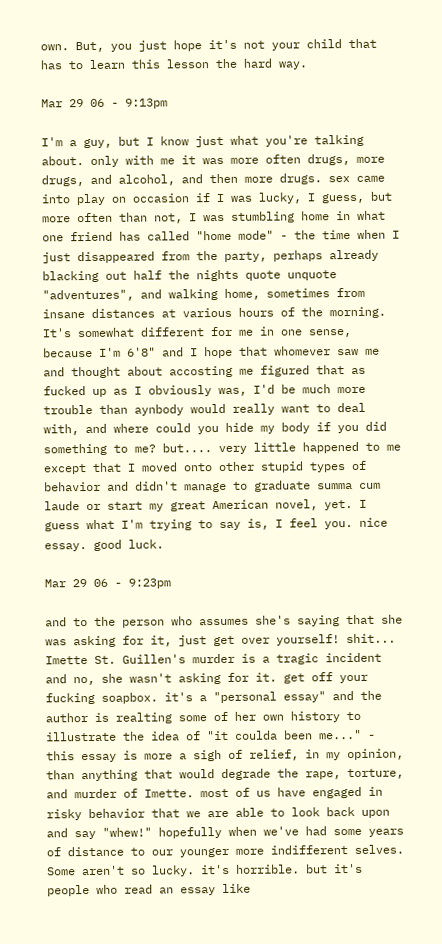own. But, you just hope it's not your child that has to learn this lesson the hard way.

Mar 29 06 - 9:13pm

I'm a guy, but I know just what you're talking about. only with me it was more often drugs, more drugs, and alcohol, and then more drugs. sex came into play on occasion if I was lucky, I guess, but more often than not, I was stumbling home in what one friend has called "home mode" - the time when I just disappeared from the party, perhaps already blacking out half the nights quote unquote "adventures", and walking home, sometimes from insane distances at various hours of the morning. It's somewhat different for me in one sense, because I'm 6'8" and I hope that whomever saw me and thought about accosting me figured that as fucked up as I obviously was, I'd be much more trouble than aynbody would really want to deal with, and where could you hide my body if you did something to me? but.... very little happened to me except that I moved onto other stupid types of behavior and didn't manage to graduate summa cum laude or start my great American novel, yet. I guess what I'm trying to say is, I feel you. nice essay. good luck.

Mar 29 06 - 9:23pm

and to the person who assumes she's saying that she was asking for it, just get over yourself! shit... Imette St. Guillen's murder is a tragic incident and no, she wasn't asking for it. get off your fucking soapbox. it's a "personal essay" and the author is realting some of her own history to illustrate the idea of "it coulda been me..." - this essay is more a sigh of relief, in my opinion, than anything that would degrade the rape, torture, and murder of Imette. most of us have engaged in risky behavior that we are able to look back upon and say "whew!" hopefully when we've had some years of distance to our younger more indifferent selves. Some aren't so lucky. it's horrible. but it's people who read an essay like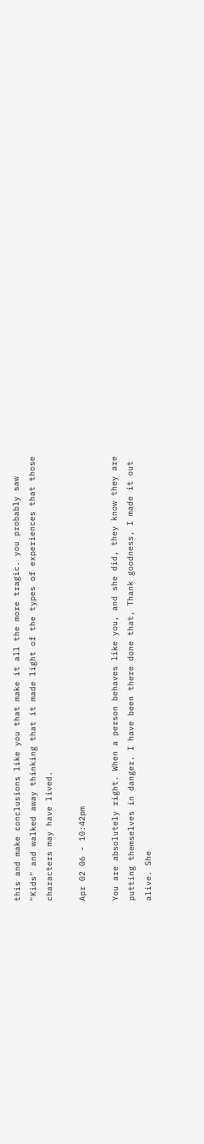this and make conclusions like you that make it all the more tragic. you probably saw "Kids" and walked away thinking that it made light of the types of experiences that those characters may have lived.

Apr 02 06 - 10:42pm

You are absolutely right. When a person behaves like you, and she did, they know they are putting themselves in danger. I have been there done that, Thank goodness, I made it out alive. She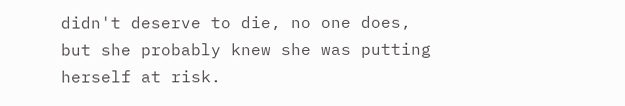didn't deserve to die, no one does, but she probably knew she was putting herself at risk.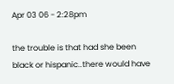Apr 03 06 - 2:28pm

the trouble is that had she been black or hispanic..there would have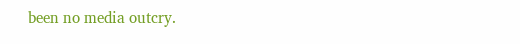been no media outcry.